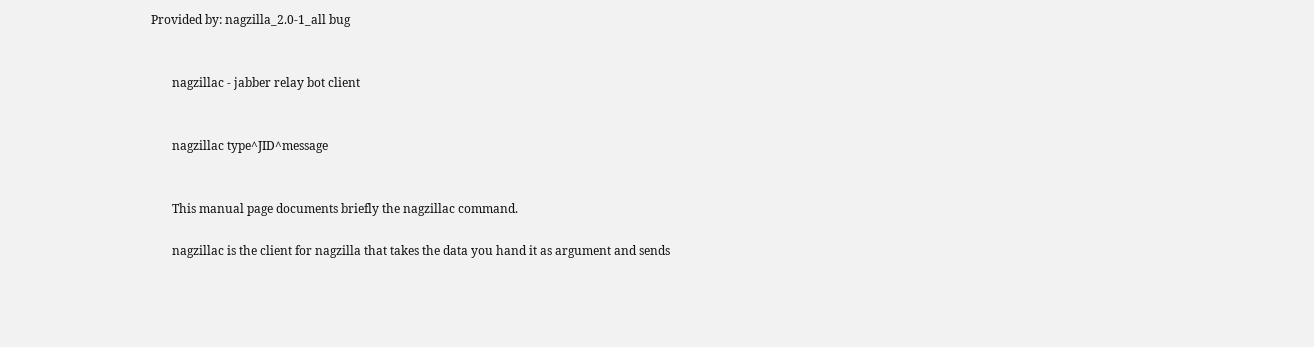Provided by: nagzilla_2.0-1_all bug


       nagzillac - jabber relay bot client


       nagzillac type^JID^message


       This manual page documents briefly the nagzillac command.

       nagzillac is the client for nagzilla that takes the data you hand it as argument and sends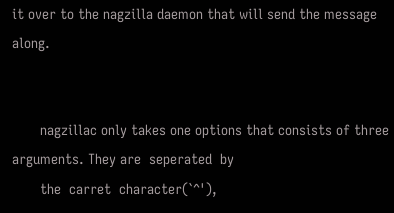it over to the nagzilla daemon that will send the message along.


       nagzillac only takes one options that consists of three arguments. They are  seperated  by
       the  carret  character(`^'),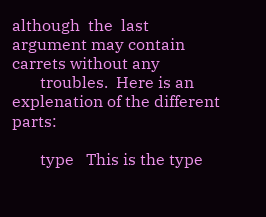although  the  last argument may contain carrets without any
       troubles.  Here is an explenation of the different parts:

       type   This is the type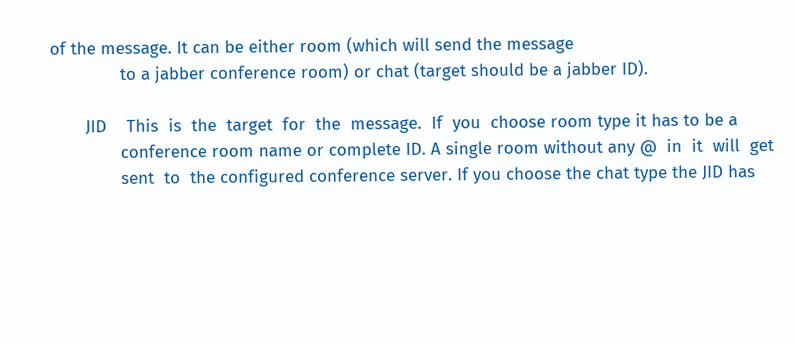of the message. It can be either room (which will send the message
              to a jabber conference room) or chat (target should be a jabber ID).

       JID    This  is  the  target  for  the  message.  If  you  choose room type it has to be a
              conference room name or complete ID. A single room without any @  in  it  will  get
              sent  to  the configured conference server. If you choose the chat type the JID has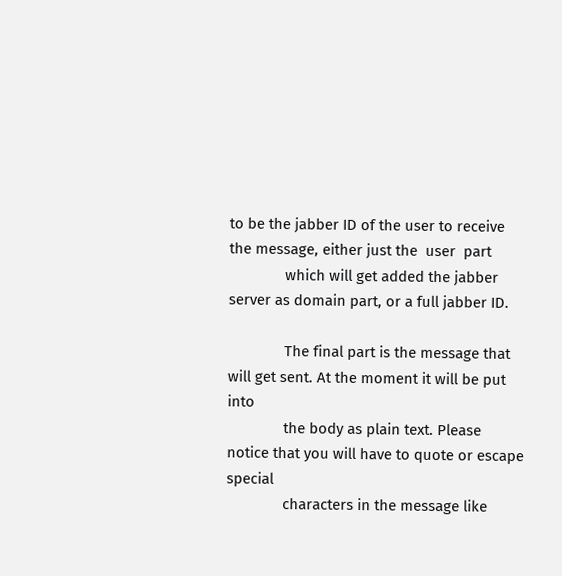to be the jabber ID of the user to receive the message, either just the  user  part
              which will get added the jabber server as domain part, or a full jabber ID.

              The final part is the message that will get sent. At the moment it will be put into
              the body as plain text. Please notice that you will have to quote or escape special
              characters in the message like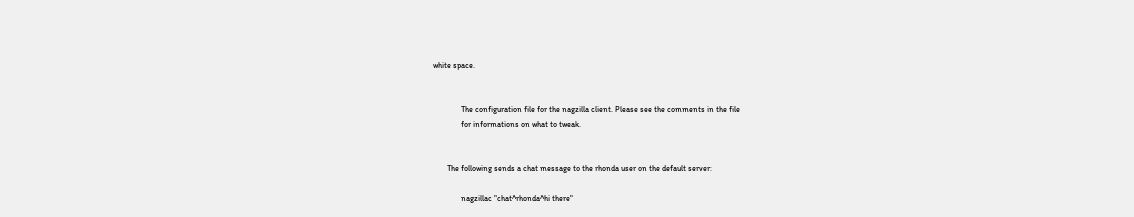white space.


              The configuration file for the nagzilla client. Please see the comments in the file
              for informations on what to tweak.


       The following sends a chat message to the rhonda user on the default server:

              nagzillac "chat^rhonda^hi there"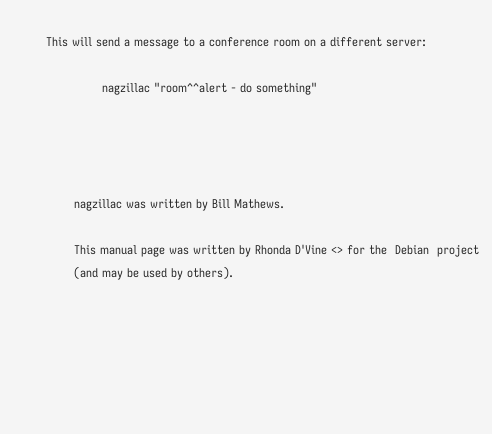This will send a message to a conference room on a different server:

              nagzillac "room^^alert - do something"




       nagzillac was written by Bill Mathews.

       This manual page was written by Rhonda D'Vine <> for the  Debian  project
       (and may be used by others).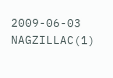2009-06-03                               NAGZILLAC(1)